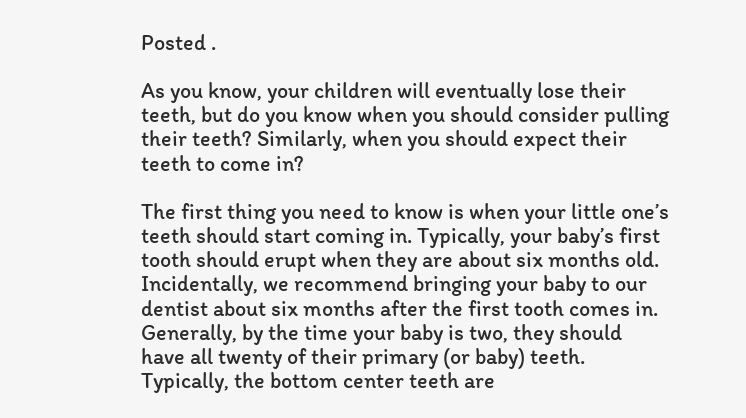Posted .

As you know, your children will eventually lose their teeth, but do you know when you should consider pulling their teeth? Similarly, when you should expect their teeth to come in?

The first thing you need to know is when your little one’s teeth should start coming in. Typically, your baby’s first tooth should erupt when they are about six months old. Incidentally, we recommend bringing your baby to our dentist about six months after the first tooth comes in. Generally, by the time your baby is two, they should have all twenty of their primary (or baby) teeth. Typically, the bottom center teeth are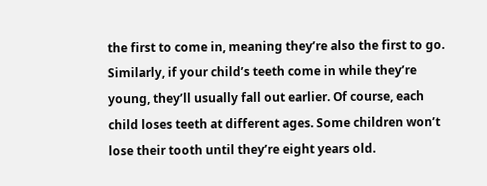the first to come in, meaning they’re also the first to go. Similarly, if your child’s teeth come in while they’re young, they’ll usually fall out earlier. Of course, each child loses teeth at different ages. Some children won’t lose their tooth until they’re eight years old.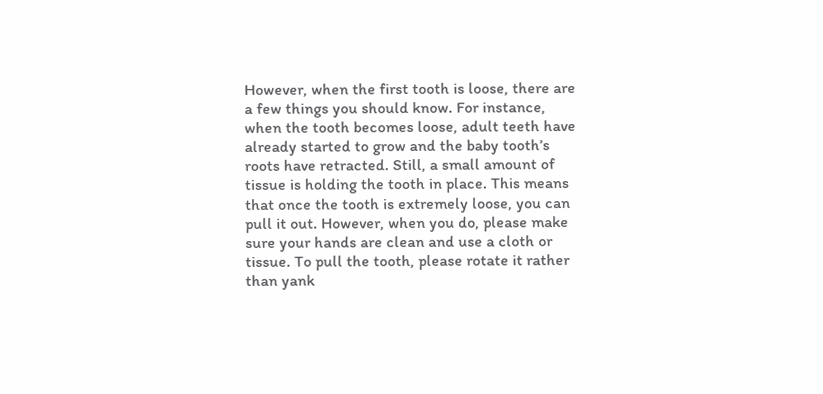However, when the first tooth is loose, there are a few things you should know. For instance, when the tooth becomes loose, adult teeth have already started to grow and the baby tooth’s roots have retracted. Still, a small amount of tissue is holding the tooth in place. This means that once the tooth is extremely loose, you can pull it out. However, when you do, please make sure your hands are clean and use a cloth or tissue. To pull the tooth, please rotate it rather than yank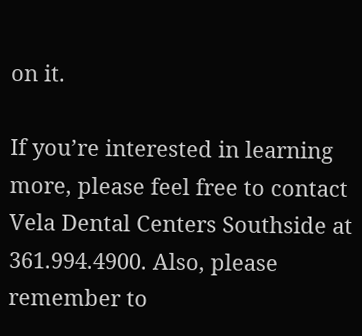on it.

If you’re interested in learning more, please feel free to contact Vela Dental Centers Southside at 361.994.4900. Also, please remember to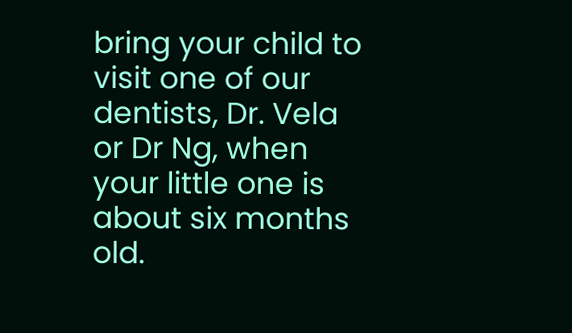bring your child to visit one of our dentists, Dr. Vela or Dr Ng, when your little one is about six months old.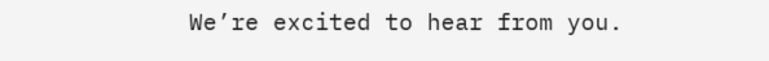We’re excited to hear from you.